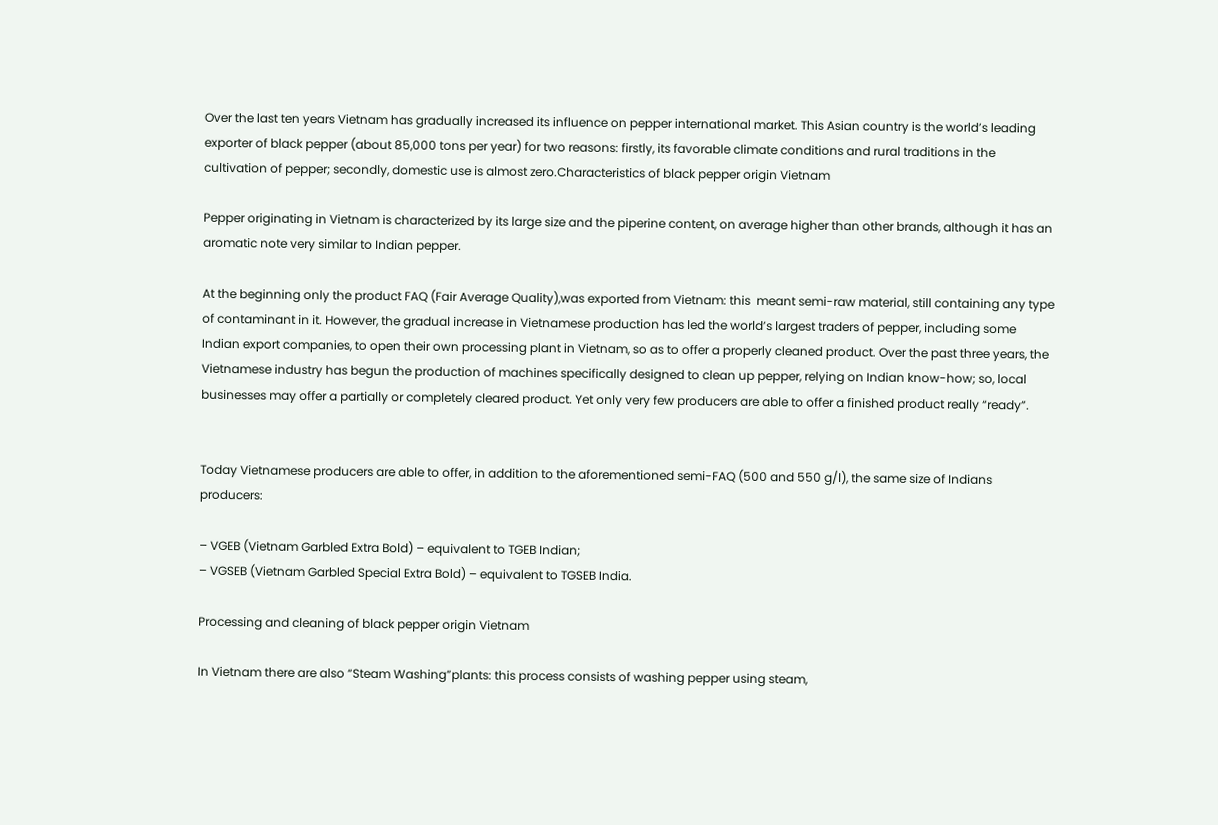Over the last ten years Vietnam has gradually increased its influence on pepper international market. This Asian country is the world’s leading exporter of black pepper (about 85,000 tons per year) for two reasons: firstly, its favorable climate conditions and rural traditions in the cultivation of pepper; secondly, domestic use is almost zero.Characteristics of black pepper origin Vietnam

Pepper originating in Vietnam is characterized by its large size and the piperine content, on average higher than other brands, although it has an aromatic note very similar to Indian pepper.

At the beginning only the product FAQ (Fair Average Quality),was exported from Vietnam: this  meant semi-raw material, still containing any type of contaminant in it. However, the gradual increase in Vietnamese production has led the world’s largest traders of pepper, including some Indian export companies, to open their own processing plant in Vietnam, so as to offer a properly cleaned product. Over the past three years, the Vietnamese industry has begun the production of machines specifically designed to clean up pepper, relying on Indian know-how; so, local businesses may offer a partially or completely cleared product. Yet only very few producers are able to offer a finished product really “ready”.


Today Vietnamese producers are able to offer, in addition to the aforementioned semi-FAQ (500 and 550 g/l), the same size of Indians producers:

– VGEB (Vietnam Garbled Extra Bold) – equivalent to TGEB Indian;
– VGSEB (Vietnam Garbled Special Extra Bold) – equivalent to TGSEB India.

Processing and cleaning of black pepper origin Vietnam

In Vietnam there are also “Steam Washing”plants: this process consists of washing pepper using steam,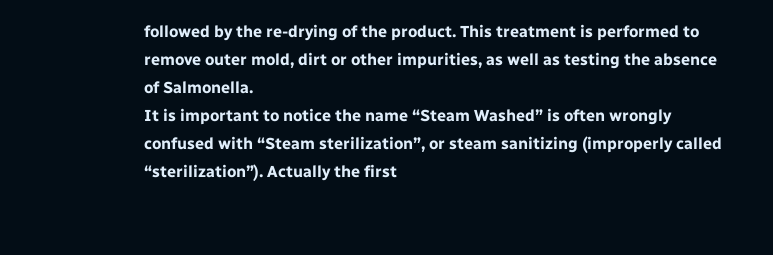followed by the re-drying of the product. This treatment is performed to remove outer mold, dirt or other impurities, as well as testing the absence of Salmonella.
It is important to notice the name “Steam Washed” is often wrongly confused with “Steam sterilization”, or steam sanitizing (improperly called “sterilization”). Actually the first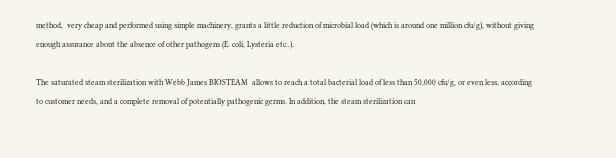method,  very cheap and performed using simple machinery, grants a little reduction of microbial load (which is around one million cfu/g), without giving enough assurance about the absence of other pathogens (E. coli, Lysteria etc..).

The saturated steam sterilization with Webb James BIOSTEAM  allows to reach a total bacterial load of less than 50,000 cfu/g, or even less, according to customer needs, and a complete removal of potentially pathogenic germs. In addition, the steam sterilization can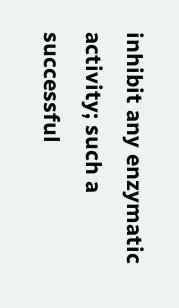inhibit any enzymatic activity; such a successful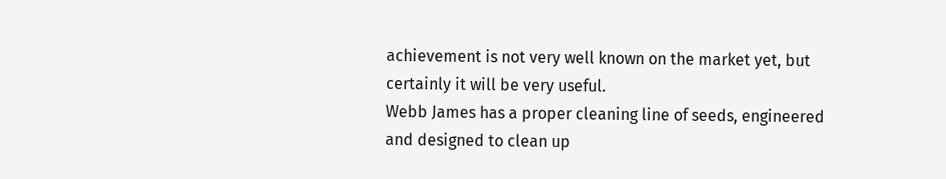achievement is not very well known on the market yet, but certainly it will be very useful.
Webb James has a proper cleaning line of seeds, engineered and designed to clean up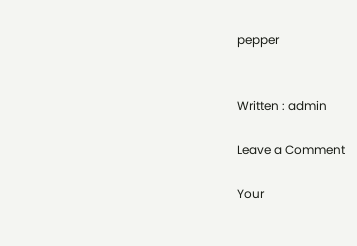pepper


Written : admin

Leave a Comment

Your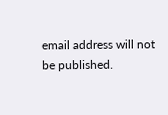email address will not be published.